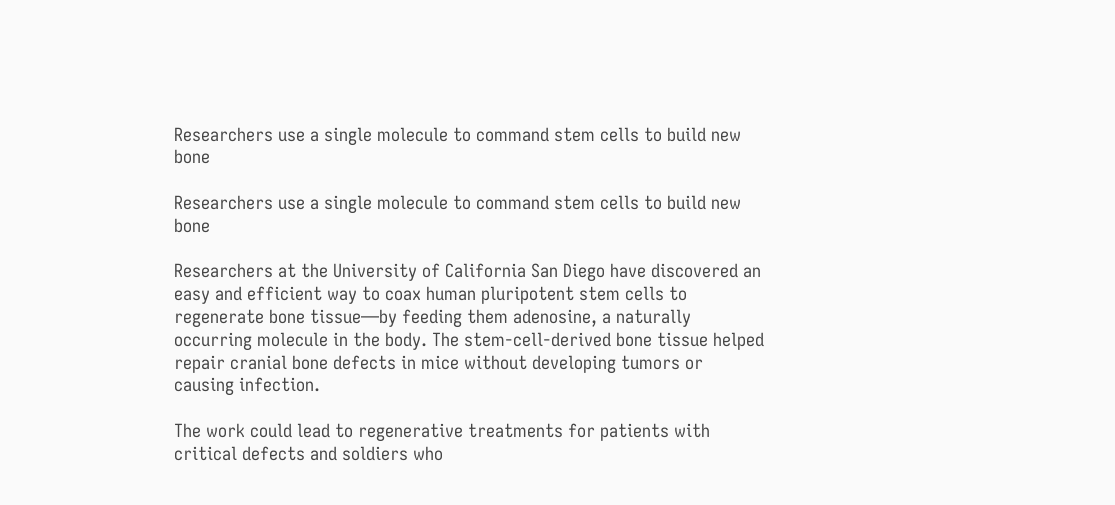Researchers use a single molecule to command stem cells to build new bone

Researchers use a single molecule to command stem cells to build new bone

Researchers at the University of California San Diego have discovered an easy and efficient way to coax human pluripotent stem cells to regenerate bone tissue—by feeding them adenosine, a naturally occurring molecule in the body. The stem-cell-derived bone tissue helped repair cranial bone defects in mice without developing tumors or causing infection.

The work could lead to regenerative treatments for patients with critical defects and soldiers who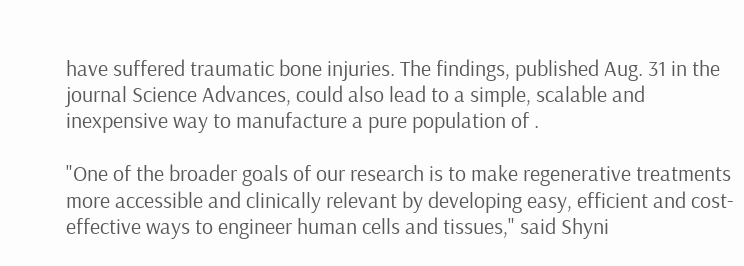have suffered traumatic bone injuries. The findings, published Aug. 31 in the journal Science Advances, could also lead to a simple, scalable and inexpensive way to manufacture a pure population of .

"One of the broader goals of our research is to make regenerative treatments more accessible and clinically relevant by developing easy, efficient and cost-effective ways to engineer human cells and tissues," said Shyni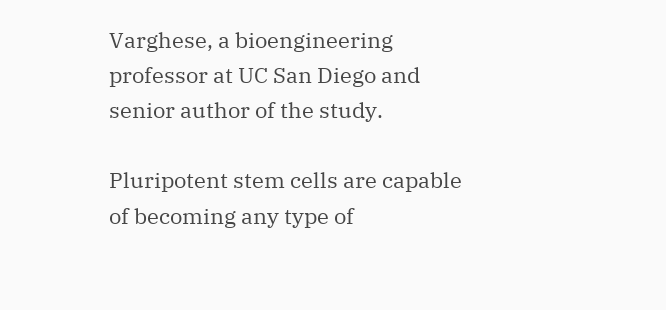Varghese, a bioengineering professor at UC San Diego and senior author of the study.

Pluripotent stem cells are capable of becoming any type of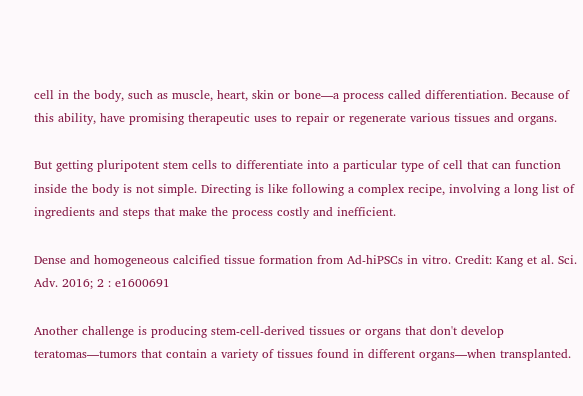cell in the body, such as muscle, heart, skin or bone—a process called differentiation. Because of this ability, have promising therapeutic uses to repair or regenerate various tissues and organs.

But getting pluripotent stem cells to differentiate into a particular type of cell that can function inside the body is not simple. Directing is like following a complex recipe, involving a long list of ingredients and steps that make the process costly and inefficient.

Dense and homogeneous calcified tissue formation from Ad-hiPSCs in vitro. Credit: Kang et al. Sci. Adv. 2016; 2 : e1600691

Another challenge is producing stem-cell-derived tissues or organs that don't develop teratomas—tumors that contain a variety of tissues found in different organs—when transplanted.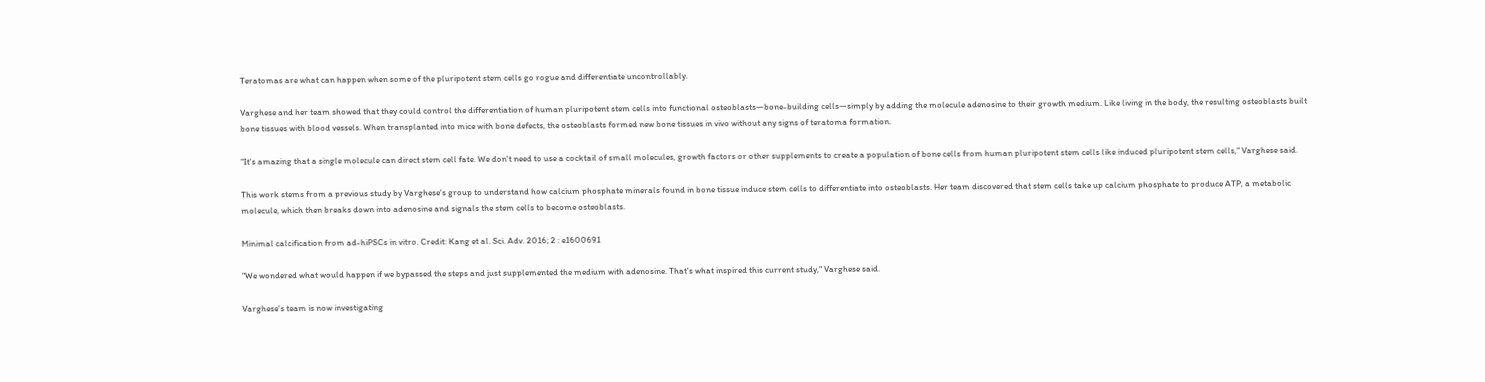Teratomas are what can happen when some of the pluripotent stem cells go rogue and differentiate uncontrollably.

Varghese and her team showed that they could control the differentiation of human pluripotent stem cells into functional osteoblasts—bone-building cells—simply by adding the molecule adenosine to their growth medium. Like living in the body, the resulting osteoblasts built bone tissues with blood vessels. When transplanted into mice with bone defects, the osteoblasts formed new bone tissues in vivo without any signs of teratoma formation.

"It's amazing that a single molecule can direct stem cell fate. We don't need to use a cocktail of small molecules, growth factors or other supplements to create a population of bone cells from human pluripotent stem cells like induced pluripotent stem cells," Varghese said.

This work stems from a previous study by Varghese's group to understand how calcium phosphate minerals found in bone tissue induce stem cells to differentiate into osteoblasts. Her team discovered that stem cells take up calcium phosphate to produce ATP, a metabolic molecule, which then breaks down into adenosine and signals the stem cells to become osteoblasts.

Minimal calcification from ad-hiPSCs in vitro. Credit: Kang et al. Sci. Adv. 2016; 2 : e1600691

"We wondered what would happen if we bypassed the steps and just supplemented the medium with adenosine. That's what inspired this current study," Varghese said.

Varghese's team is now investigating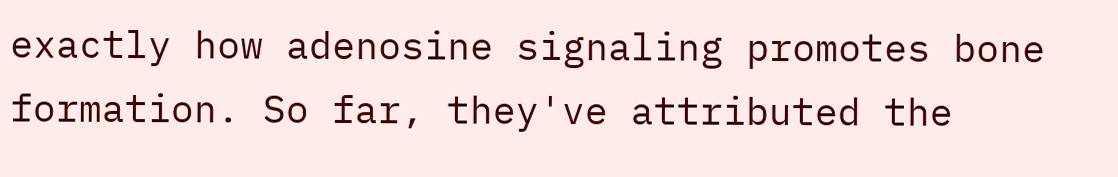exactly how adenosine signaling promotes bone formation. So far, they've attributed the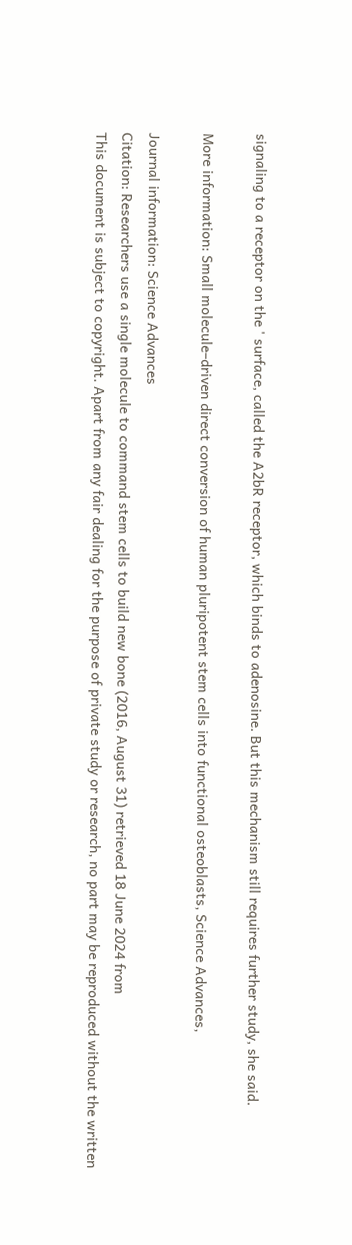signaling to a receptor on the ' surface, called the A2bR receptor, which binds to adenosine. But this mechanism still requires further study, she said.

More information: Small molecule–driven direct conversion of human pluripotent stem cells into functional osteoblasts, Science Advances,

Journal information: Science Advances
Citation: Researchers use a single molecule to command stem cells to build new bone (2016, August 31) retrieved 18 June 2024 from
This document is subject to copyright. Apart from any fair dealing for the purpose of private study or research, no part may be reproduced without the written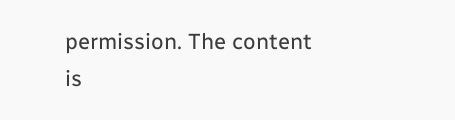permission. The content is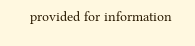provided for information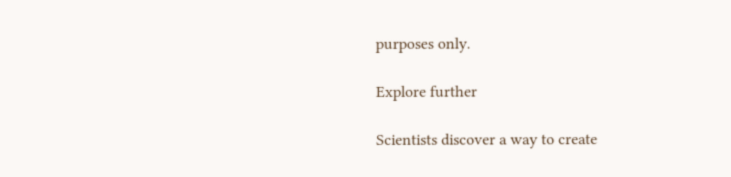purposes only.

Explore further

Scientists discover a way to create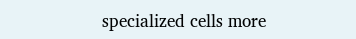specialized cells more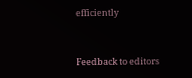efficiently


Feedback to editors